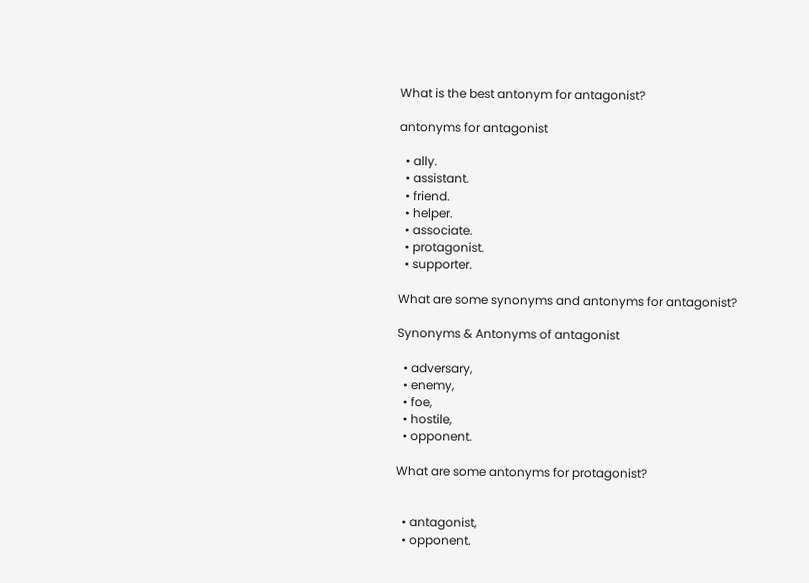What is the best antonym for antagonist?

antonyms for antagonist

  • ally.
  • assistant.
  • friend.
  • helper.
  • associate.
  • protagonist.
  • supporter.

What are some synonyms and antonyms for antagonist?

Synonyms & Antonyms of antagonist

  • adversary,
  • enemy,
  • foe,
  • hostile,
  • opponent.

What are some antonyms for protagonist?


  • antagonist,
  • opponent.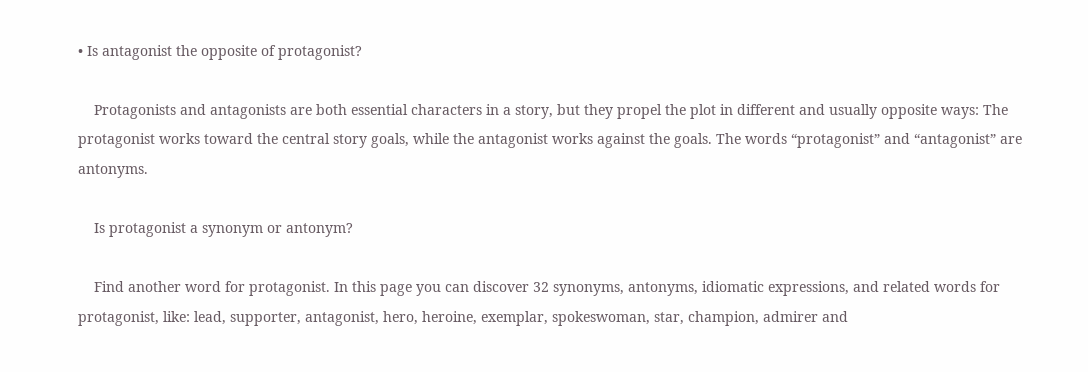• Is antagonist the opposite of protagonist?

    Protagonists and antagonists are both essential characters in a story, but they propel the plot in different and usually opposite ways: The protagonist works toward the central story goals, while the antagonist works against the goals. The words “protagonist” and “antagonist” are antonyms.

    Is protagonist a synonym or antonym?

    Find another word for protagonist. In this page you can discover 32 synonyms, antonyms, idiomatic expressions, and related words for protagonist, like: lead, supporter, antagonist, hero, heroine, exemplar, spokeswoman, star, champion, admirer and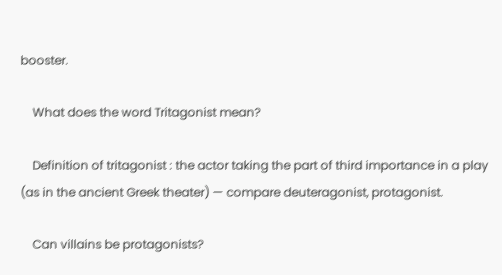booster.

    What does the word Tritagonist mean?

    Definition of tritagonist : the actor taking the part of third importance in a play (as in the ancient Greek theater) — compare deuteragonist, protagonist.

    Can villains be protagonists?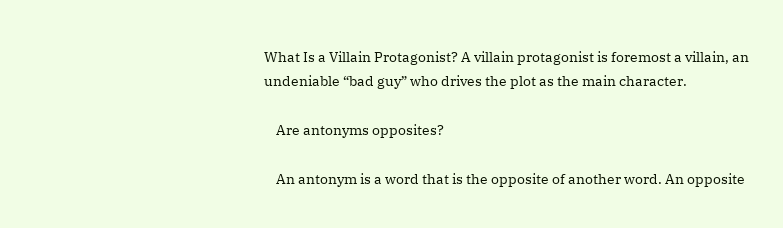What Is a Villain Protagonist? A villain protagonist is foremost a villain, an undeniable “bad guy” who drives the plot as the main character.

    Are antonyms opposites?

    An antonym is a word that is the opposite of another word. An opposite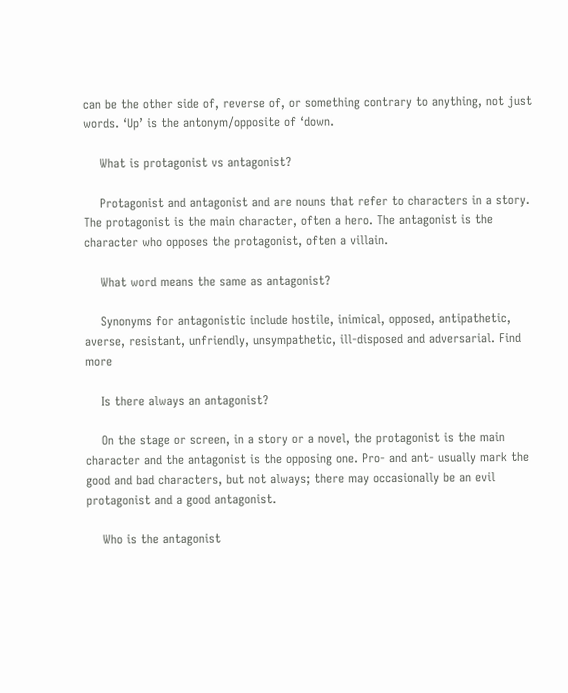can be the other side of, reverse of, or something contrary to anything, not just words. ‘Up’ is the antonym/opposite of ‘down.

    What is protagonist vs antagonist?

    Protagonist and antagonist and are nouns that refer to characters in a story. The protagonist is the main character, often a hero. The antagonist is the character who opposes the protagonist, often a villain.

    What word means the same as antagonist?

    Synonyms for antagonistic include hostile, inimical, opposed, antipathetic, averse, resistant, unfriendly, unsympathetic, ill-disposed and adversarial. Find more

    Is there always an antagonist?

    On the stage or screen, in a story or a novel, the protagonist is the main character and the antagonist is the opposing one. Pro- and ant- usually mark the good and bad characters, but not always; there may occasionally be an evil protagonist and a good antagonist.

    Who is the antagonist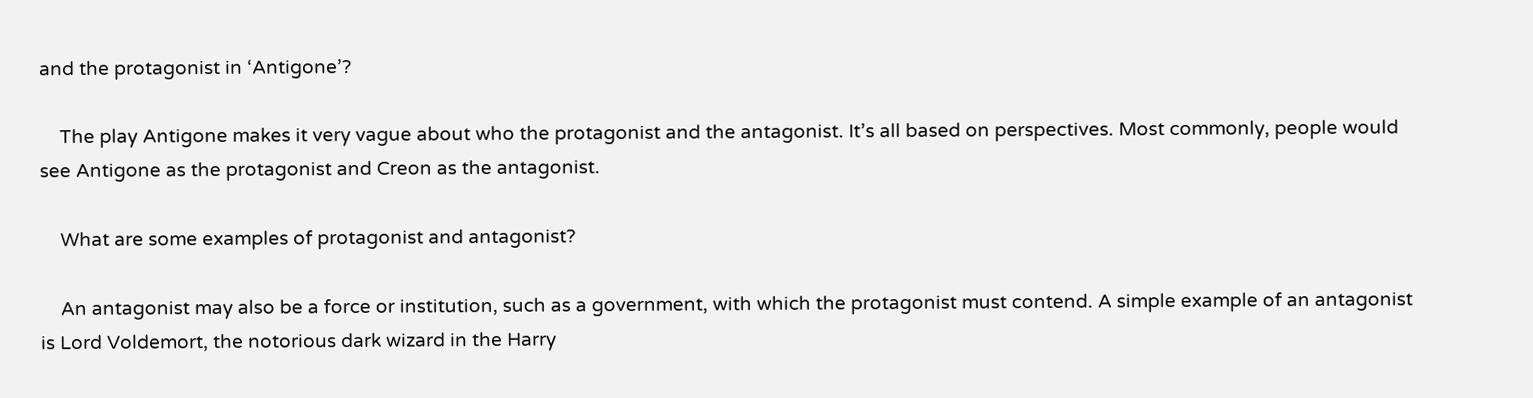and the protagonist in ‘Antigone’?

    The play Antigone makes it very vague about who the protagonist and the antagonist. It’s all based on perspectives. Most commonly, people would see Antigone as the protagonist and Creon as the antagonist.

    What are some examples of protagonist and antagonist?

    An antagonist may also be a force or institution, such as a government, with which the protagonist must contend. A simple example of an antagonist is Lord Voldemort, the notorious dark wizard in the Harry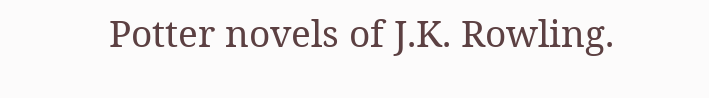Potter novels of J.K. Rowling.